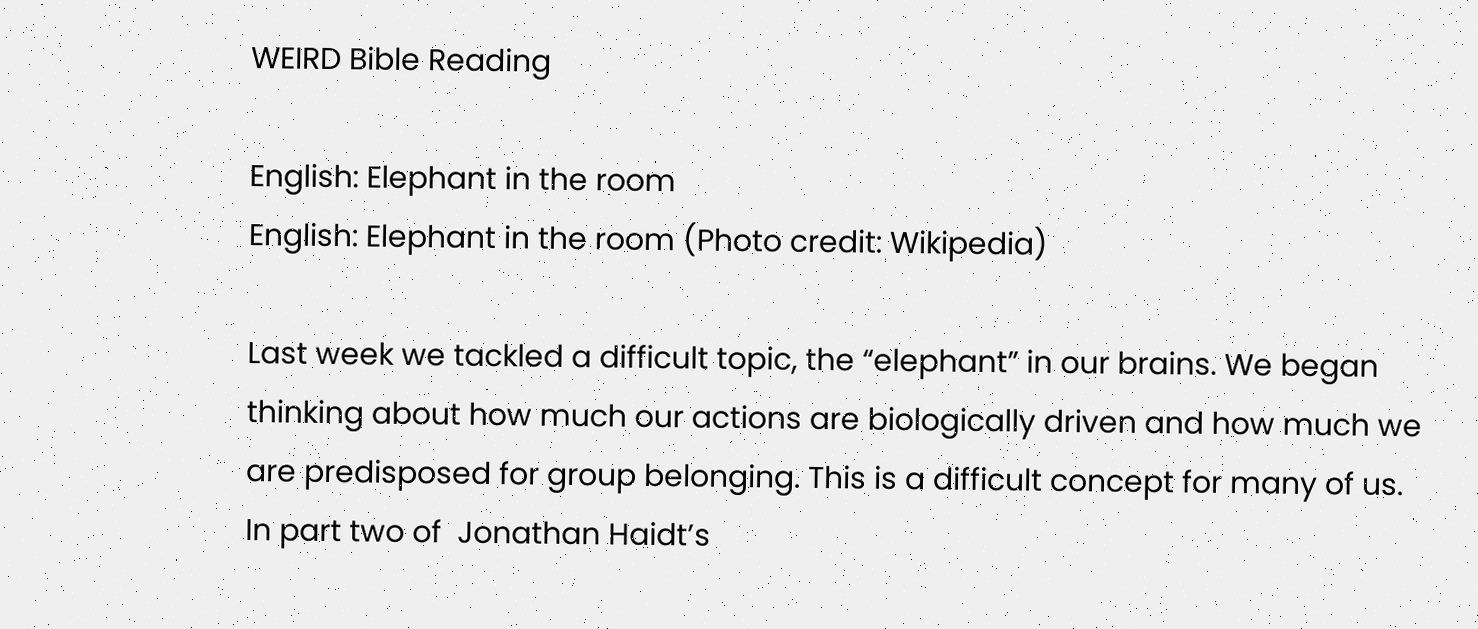WEIRD Bible Reading

English: Elephant in the room
English: Elephant in the room (Photo credit: Wikipedia)

Last week we tackled a difficult topic, the “elephant” in our brains. We began thinking about how much our actions are biologically driven and how much we are predisposed for group belonging. This is a difficult concept for many of us. In part two of  Jonathan Haidt’s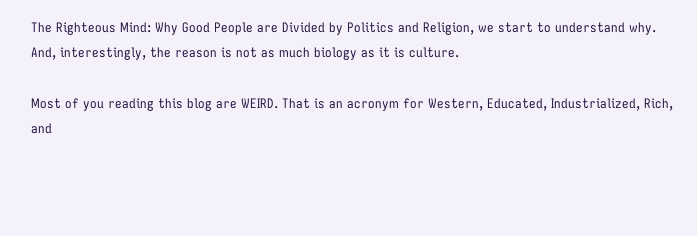The Righteous Mind: Why Good People are Divided by Politics and Religion, we start to understand why. And, interestingly, the reason is not as much biology as it is culture.

Most of you reading this blog are WEIRD. That is an acronym for Western, Educated, Industrialized, Rich, and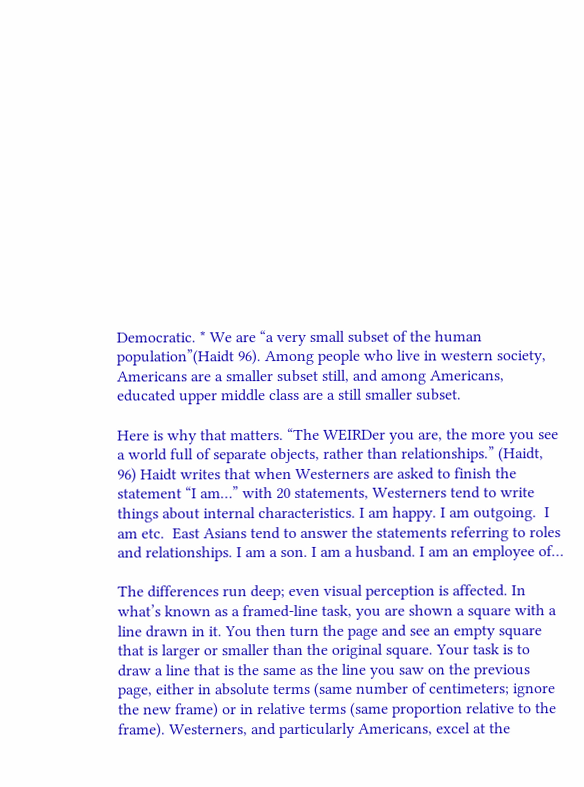Democratic. * We are “a very small subset of the human population”(Haidt 96). Among people who live in western society, Americans are a smaller subset still, and among Americans, educated upper middle class are a still smaller subset.

Here is why that matters. “The WEIRDer you are, the more you see a world full of separate objects, rather than relationships.” (Haidt, 96) Haidt writes that when Westerners are asked to finish the statement “I am…” with 20 statements, Westerners tend to write things about internal characteristics. I am happy. I am outgoing.  I am etc.  East Asians tend to answer the statements referring to roles and relationships. I am a son. I am a husband. I am an employee of…

The differences run deep; even visual perception is affected. In what’s known as a framed-line task, you are shown a square with a line drawn in it. You then turn the page and see an empty square that is larger or smaller than the original square. Your task is to draw a line that is the same as the line you saw on the previous page, either in absolute terms (same number of centimeters; ignore the new frame) or in relative terms (same proportion relative to the frame). Westerners, and particularly Americans, excel at the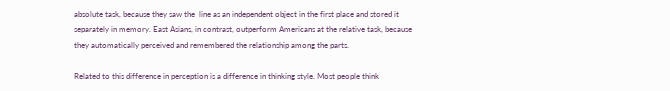absolute task, because they saw the  line as an independent object in the first place and stored it separately in memory. East Asians, in contrast, outperform Americans at the relative task, because they automatically perceived and remembered the relationship among the parts.

Related to this difference in perception is a difference in thinking style. Most people think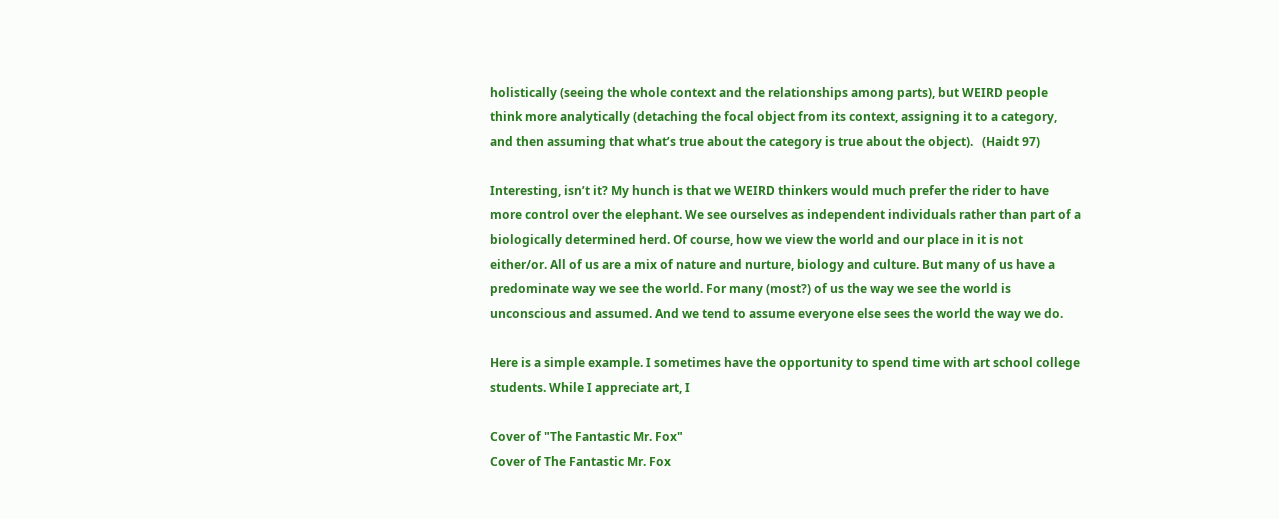holistically (seeing the whole context and the relationships among parts), but WEIRD people think more analytically (detaching the focal object from its context, assigning it to a category, and then assuming that what’s true about the category is true about the object).   (Haidt 97)

Interesting, isn’t it? My hunch is that we WEIRD thinkers would much prefer the rider to have more control over the elephant. We see ourselves as independent individuals rather than part of a biologically determined herd. Of course, how we view the world and our place in it is not either/or. All of us are a mix of nature and nurture, biology and culture. But many of us have a predominate way we see the world. For many (most?) of us the way we see the world is unconscious and assumed. And we tend to assume everyone else sees the world the way we do.

Here is a simple example. I sometimes have the opportunity to spend time with art school college students. While I appreciate art, I

Cover of "The Fantastic Mr. Fox"
Cover of The Fantastic Mr. Fox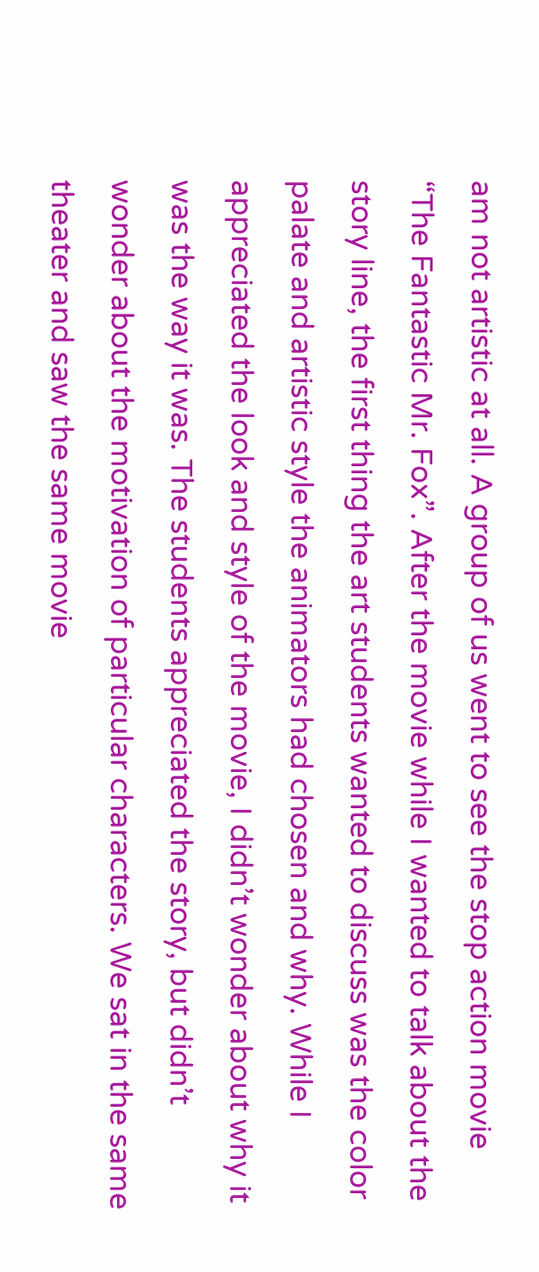am not artistic at all. A group of us went to see the stop action movie “The Fantastic Mr. Fox”. After the movie while I wanted to talk about the story line, the first thing the art students wanted to discuss was the color palate and artistic style the animators had chosen and why. While I appreciated the look and style of the movie, I didn’t wonder about why it was the way it was. The students appreciated the story, but didn’t wonder about the motivation of particular characters. We sat in the same theater and saw the same movie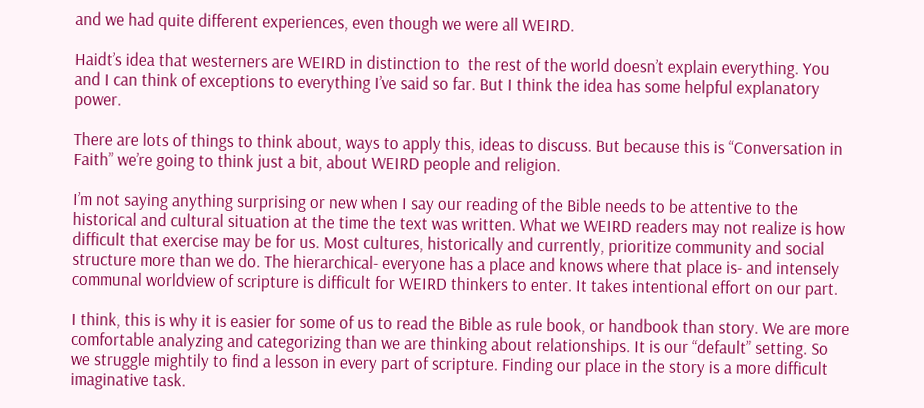and we had quite different experiences, even though we were all WEIRD.

Haidt’s idea that westerners are WEIRD in distinction to  the rest of the world doesn’t explain everything. You and I can think of exceptions to everything I’ve said so far. But I think the idea has some helpful explanatory power.

There are lots of things to think about, ways to apply this, ideas to discuss. But because this is “Conversation in Faith” we’re going to think just a bit, about WEIRD people and religion.

I’m not saying anything surprising or new when I say our reading of the Bible needs to be attentive to the historical and cultural situation at the time the text was written. What we WEIRD readers may not realize is how difficult that exercise may be for us. Most cultures, historically and currently, prioritize community and social structure more than we do. The hierarchical- everyone has a place and knows where that place is- and intensely communal worldview of scripture is difficult for WEIRD thinkers to enter. It takes intentional effort on our part.

I think, this is why it is easier for some of us to read the Bible as rule book, or handbook than story. We are more comfortable analyzing and categorizing than we are thinking about relationships. It is our “default” setting. So we struggle mightily to find a lesson in every part of scripture. Finding our place in the story is a more difficult imaginative task.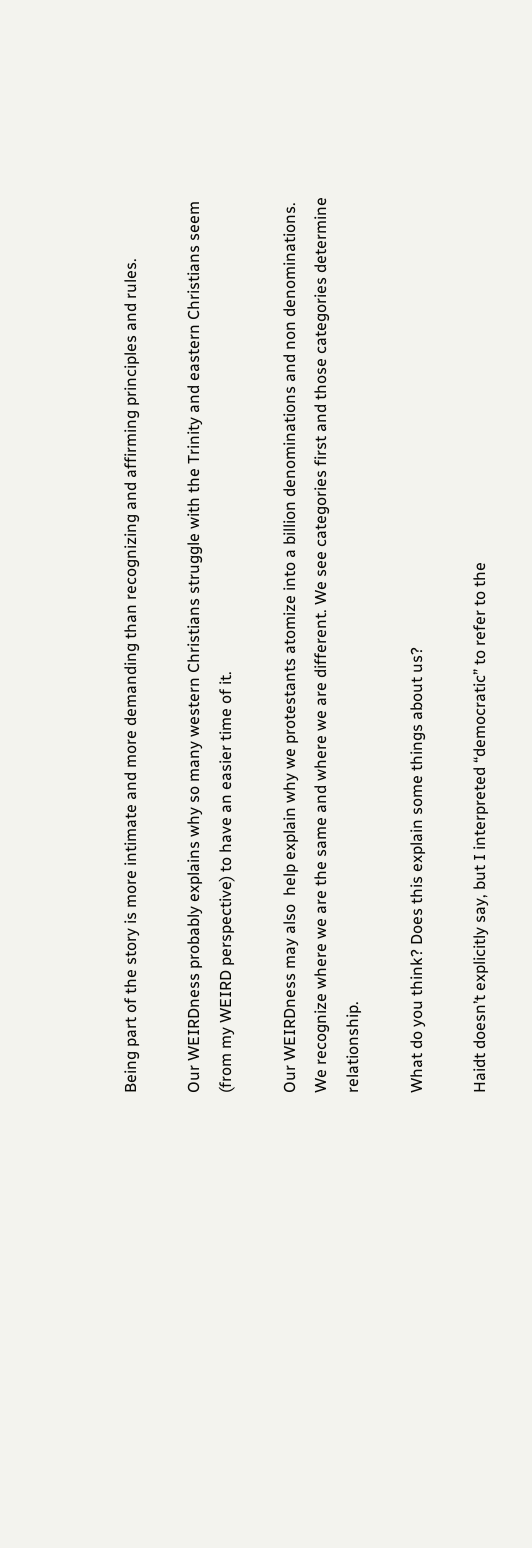Being part of the story is more intimate and more demanding than recognizing and affirming principles and rules.

Our WEIRDness probably explains why so many western Christians struggle with the Trinity and eastern Christians seem (from my WEIRD perspective) to have an easier time of it.

Our WEIRDness may also  help explain why we protestants atomize into a billion denominations and non denominations. We recognize where we are the same and where we are different. We see categories first and those categories determine relationship.

What do you think? Does this explain some things about us?

Haidt doesn’t explicitly say, but I interpreted “democratic” to refer to the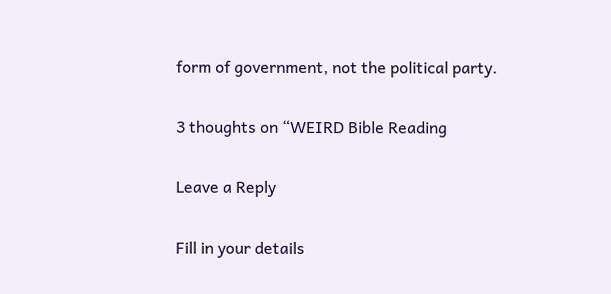form of government, not the political party.

3 thoughts on “WEIRD Bible Reading

Leave a Reply

Fill in your details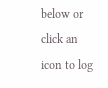below or click an icon to log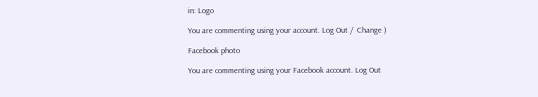in: Logo

You are commenting using your account. Log Out /  Change )

Facebook photo

You are commenting using your Facebook account. Log Out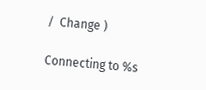/  Change )

Connecting to %s